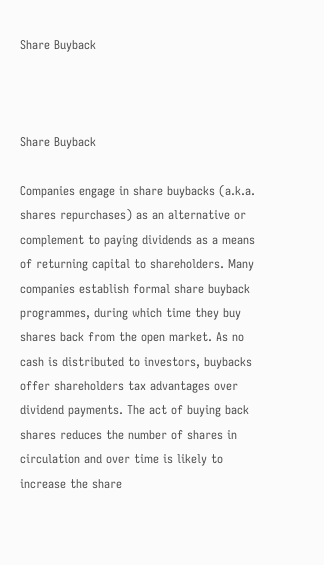Share Buyback



Share Buyback

Companies engage in share buybacks (a.k.a. shares repurchases) as an alternative or complement to paying dividends as a means of returning capital to shareholders. Many companies establish formal share buyback programmes, during which time they buy shares back from the open market. As no cash is distributed to investors, buybacks offer shareholders tax advantages over dividend payments. The act of buying back shares reduces the number of shares in circulation and over time is likely to increase the share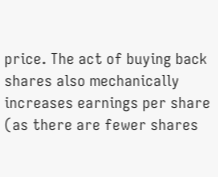price. The act of buying back shares also mechanically increases earnings per share (as there are fewer shares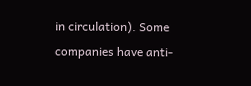in circulation). Some companies have anti-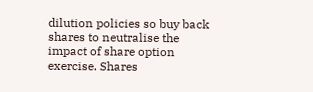dilution policies so buy back shares to neutralise the impact of share option exercise. Shares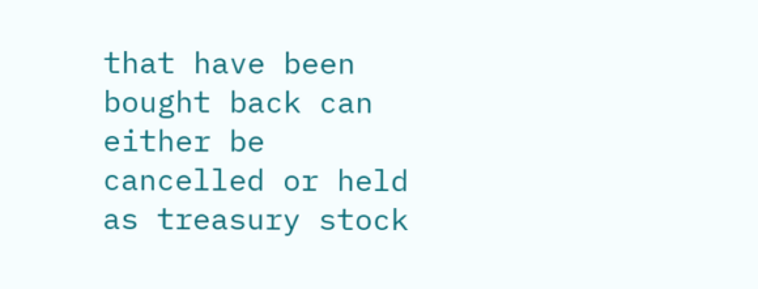that have been bought back can either be cancelled or held as treasury stock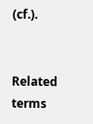(cf.).


Related terms